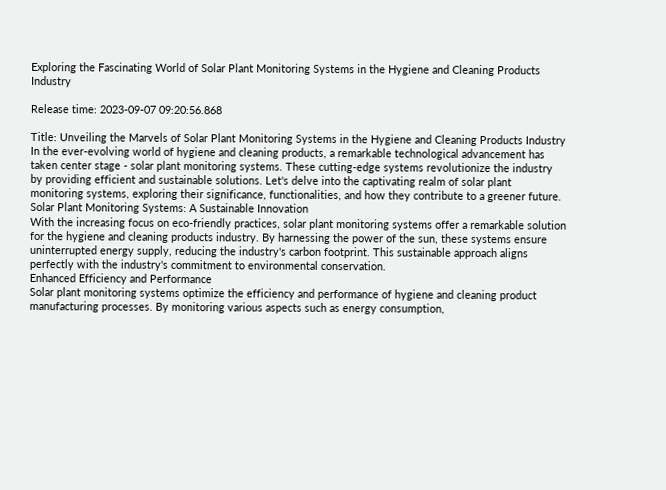Exploring the Fascinating World of Solar Plant Monitoring Systems in the Hygiene and Cleaning Products Industry

Release time: 2023-09-07 09:20:56.868

Title: Unveiling the Marvels of Solar Plant Monitoring Systems in the Hygiene and Cleaning Products Industry
In the ever-evolving world of hygiene and cleaning products, a remarkable technological advancement has taken center stage - solar plant monitoring systems. These cutting-edge systems revolutionize the industry by providing efficient and sustainable solutions. Let's delve into the captivating realm of solar plant monitoring systems, exploring their significance, functionalities, and how they contribute to a greener future.
Solar Plant Monitoring Systems: A Sustainable Innovation
With the increasing focus on eco-friendly practices, solar plant monitoring systems offer a remarkable solution for the hygiene and cleaning products industry. By harnessing the power of the sun, these systems ensure uninterrupted energy supply, reducing the industry's carbon footprint. This sustainable approach aligns perfectly with the industry's commitment to environmental conservation.
Enhanced Efficiency and Performance
Solar plant monitoring systems optimize the efficiency and performance of hygiene and cleaning product manufacturing processes. By monitoring various aspects such as energy consumption,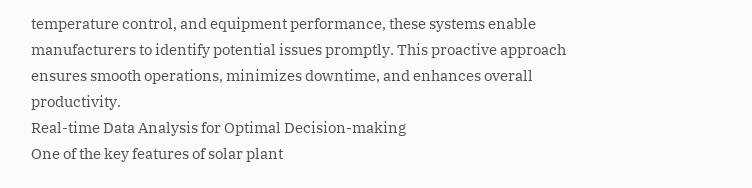temperature control, and equipment performance, these systems enable manufacturers to identify potential issues promptly. This proactive approach ensures smooth operations, minimizes downtime, and enhances overall productivity.
Real-time Data Analysis for Optimal Decision-making
One of the key features of solar plant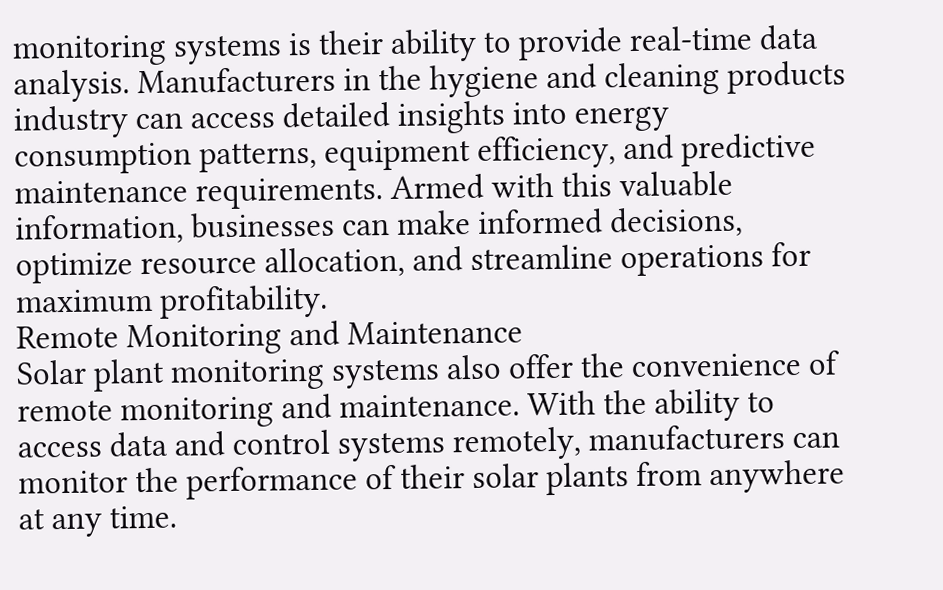monitoring systems is their ability to provide real-time data analysis. Manufacturers in the hygiene and cleaning products industry can access detailed insights into energy consumption patterns, equipment efficiency, and predictive maintenance requirements. Armed with this valuable information, businesses can make informed decisions, optimize resource allocation, and streamline operations for maximum profitability.
Remote Monitoring and Maintenance
Solar plant monitoring systems also offer the convenience of remote monitoring and maintenance. With the ability to access data and control systems remotely, manufacturers can monitor the performance of their solar plants from anywhere at any time.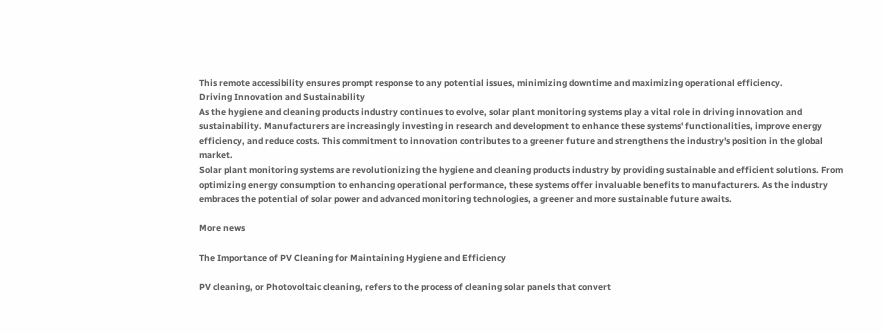This remote accessibility ensures prompt response to any potential issues, minimizing downtime and maximizing operational efficiency.
Driving Innovation and Sustainability
As the hygiene and cleaning products industry continues to evolve, solar plant monitoring systems play a vital role in driving innovation and sustainability. Manufacturers are increasingly investing in research and development to enhance these systems' functionalities, improve energy efficiency, and reduce costs. This commitment to innovation contributes to a greener future and strengthens the industry's position in the global market.
Solar plant monitoring systems are revolutionizing the hygiene and cleaning products industry by providing sustainable and efficient solutions. From optimizing energy consumption to enhancing operational performance, these systems offer invaluable benefits to manufacturers. As the industry embraces the potential of solar power and advanced monitoring technologies, a greener and more sustainable future awaits.

More news

The Importance of PV Cleaning for Maintaining Hygiene and Efficiency

PV cleaning, or Photovoltaic cleaning, refers to the process of cleaning solar panels that convert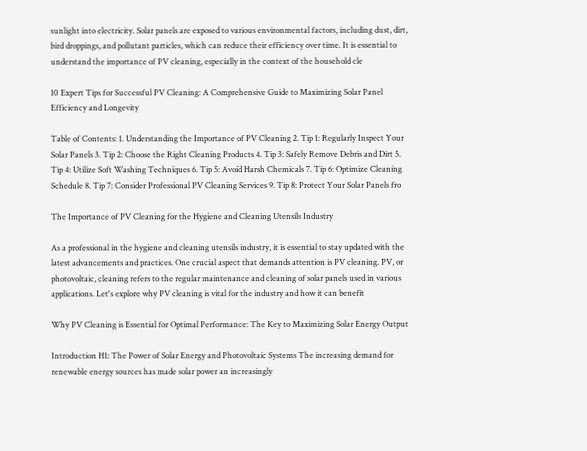sunlight into electricity. Solar panels are exposed to various environmental factors, including dust, dirt, bird droppings, and pollutant particles, which can reduce their efficiency over time. It is essential to understand the importance of PV cleaning, especially in the context of the household cle

10 Expert Tips for Successful PV Cleaning: A Comprehensive Guide to Maximizing Solar Panel Efficiency and Longevity

Table of Contents: 1. Understanding the Importance of PV Cleaning 2. Tip 1: Regularly Inspect Your Solar Panels 3. Tip 2: Choose the Right Cleaning Products 4. Tip 3: Safely Remove Debris and Dirt 5. Tip 4: Utilize Soft Washing Techniques 6. Tip 5: Avoid Harsh Chemicals 7. Tip 6: Optimize Cleaning Schedule 8. Tip 7: Consider Professional PV Cleaning Services 9. Tip 8: Protect Your Solar Panels fro

The Importance of PV Cleaning for the Hygiene and Cleaning Utensils Industry

As a professional in the hygiene and cleaning utensils industry, it is essential to stay updated with the latest advancements and practices. One crucial aspect that demands attention is PV cleaning. PV, or photovoltaic, cleaning refers to the regular maintenance and cleaning of solar panels used in various applications. Let's explore why PV cleaning is vital for the industry and how it can benefit

Why PV Cleaning is Essential for Optimal Performance: The Key to Maximizing Solar Energy Output

Introduction H1: The Power of Solar Energy and Photovoltaic Systems The increasing demand for renewable energy sources has made solar power an increasingly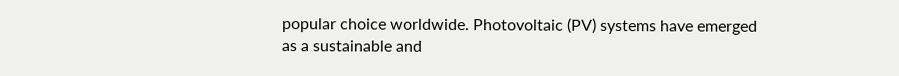popular choice worldwide. Photovoltaic (PV) systems have emerged as a sustainable and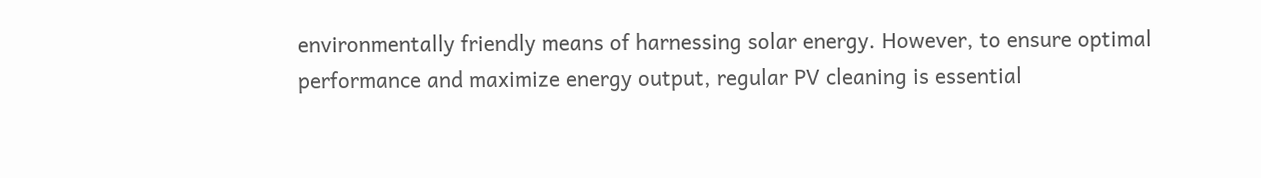environmentally friendly means of harnessing solar energy. However, to ensure optimal performance and maximize energy output, regular PV cleaning is essential